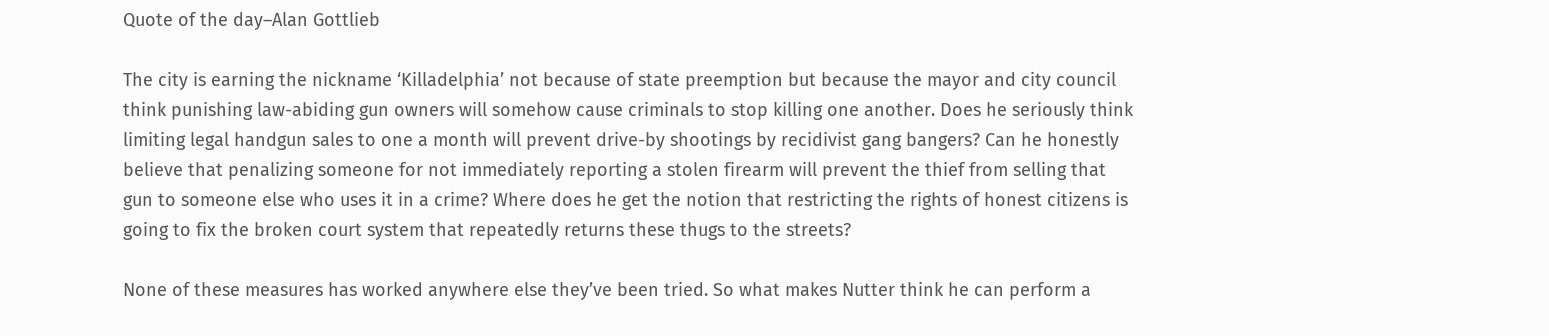Quote of the day–Alan Gottlieb

The city is earning the nickname ‘Killadelphia’ not because of state preemption but because the mayor and city council think punishing law-abiding gun owners will somehow cause criminals to stop killing one another. Does he seriously think limiting legal handgun sales to one a month will prevent drive-by shootings by recidivist gang bangers? Can he honestly believe that penalizing someone for not immediately reporting a stolen firearm will prevent the thief from selling that gun to someone else who uses it in a crime? Where does he get the notion that restricting the rights of honest citizens is going to fix the broken court system that repeatedly returns these thugs to the streets?

None of these measures has worked anywhere else they’ve been tried. So what makes Nutter think he can perform a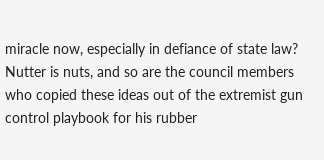miracle now, especially in defiance of state law? Nutter is nuts, and so are the council members who copied these ideas out of the extremist gun control playbook for his rubber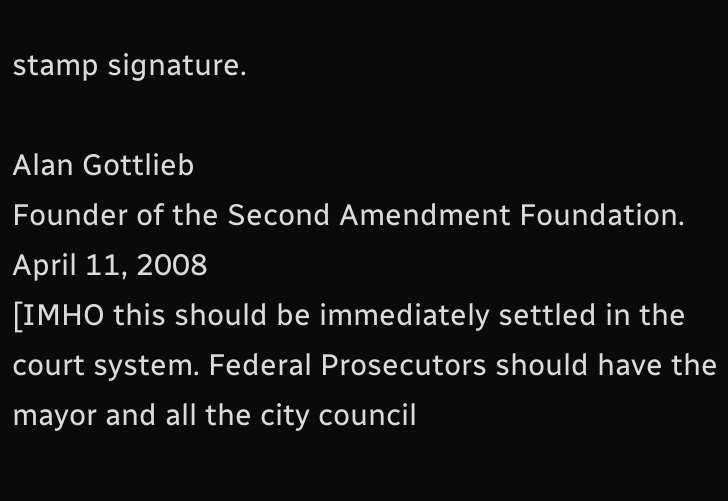stamp signature.

Alan Gottlieb
Founder of the Second Amendment Foundation.
April 11, 2008
[IMHO this should be immediately settled in the court system. Federal Prosecutors should have the mayor and all the city council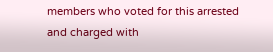members who voted for this arrested and charged with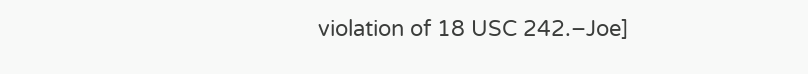violation of 18 USC 242.–Joe]